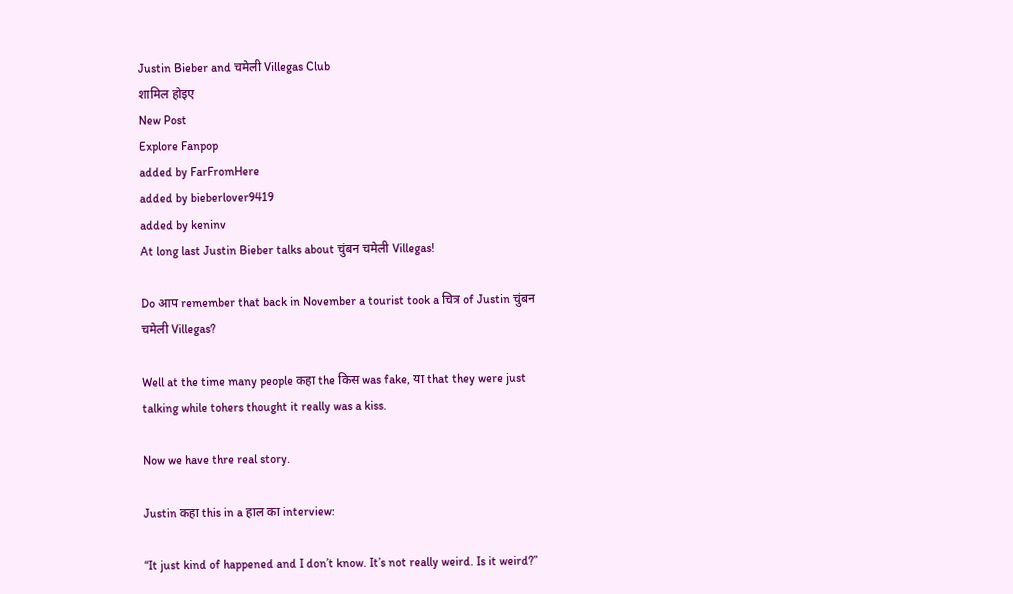Justin Bieber and चमेली Villegas Club
शामिल होइए
New Post
Explore Fanpop
added by FarFromHere
added by bieberlover9419
added by keninv
At long last Justin Bieber talks about चुंबन चमेली Villegas!

Do आप remember that back in November a tourist took a चित्र of Justin चुंबन चमेली Villegas?

Well at the time many people कहा the किस was fake, या that they were just talking while tohers thought it really was a kiss.

Now we have thre real story.

Justin कहा this in a हाल का interview:

“It just kind of happened and I don’t know. It’s not really weird. Is it weird?”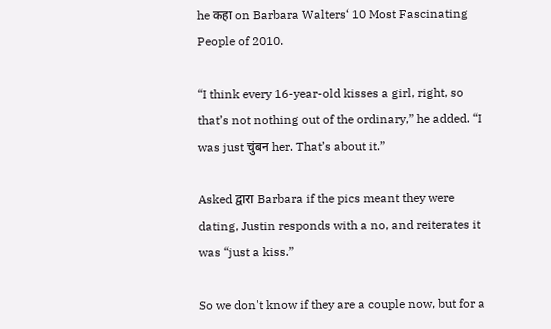he कहा on Barbara Walters‘ 10 Most Fascinating People of 2010.

“I think every 16-year-old kisses a girl, right, so that’s not nothing out of the ordinary,” he added. “I was just चुंबन her. That’s about it.”

Asked द्वारा Barbara if the pics meant they were dating, Justin responds with a no, and reiterates it was “just a kiss.”

So we don't know if they are a couple now, but for a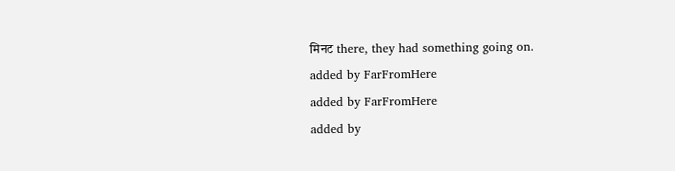मिनट there, they had something going on.
added by FarFromHere
added by FarFromHere
added by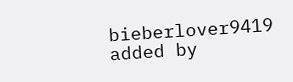bieberlover9419
added by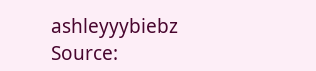ashleyyybiebz
Source: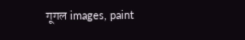गूगल images, paint